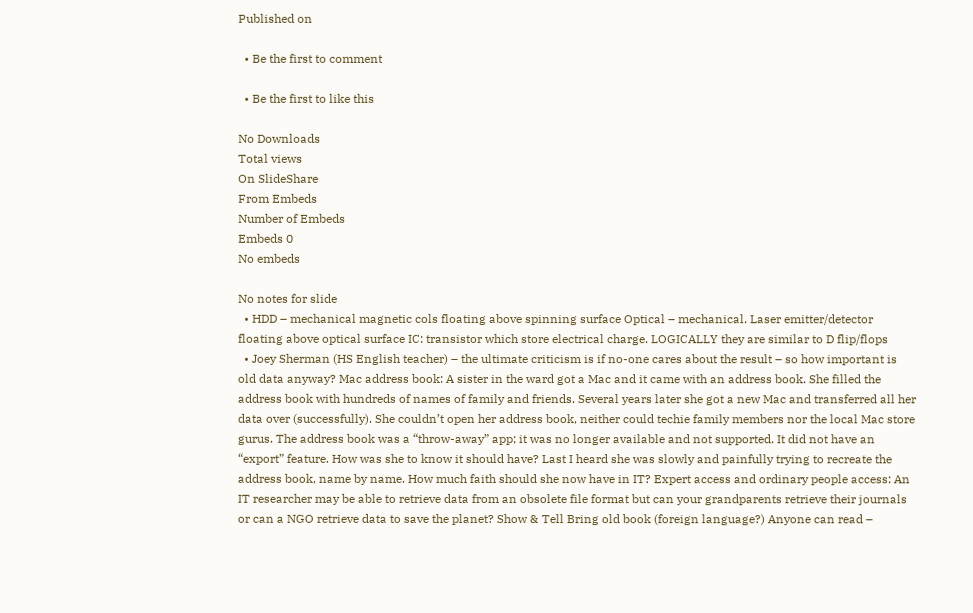Published on

  • Be the first to comment

  • Be the first to like this

No Downloads
Total views
On SlideShare
From Embeds
Number of Embeds
Embeds 0
No embeds

No notes for slide
  • HDD – mechanical magnetic cols floating above spinning surface Optical – mechanical. Laser emitter/detector floating above optical surface IC: transistor which store electrical charge. LOGICALLY they are similar to D flip/flops
  • Joey Sherman (HS English teacher) – the ultimate criticism is if no-one cares about the result – so how important is old data anyway? Mac address book: A sister in the ward got a Mac and it came with an address book. She filled the address book with hundreds of names of family and friends. Several years later she got a new Mac and transferred all her data over (successfully). She couldn’t open her address book, neither could techie family members nor the local Mac store gurus. The address book was a “throw-away” app; it was no longer available and not supported. It did not have an “export” feature. How was she to know it should have? Last I heard she was slowly and painfully trying to recreate the address book, name by name. How much faith should she now have in IT? Expert access and ordinary people access: An IT researcher may be able to retrieve data from an obsolete file format but can your grandparents retrieve their journals or can a NGO retrieve data to save the planet? Show & Tell Bring old book (foreign language?) Anyone can read –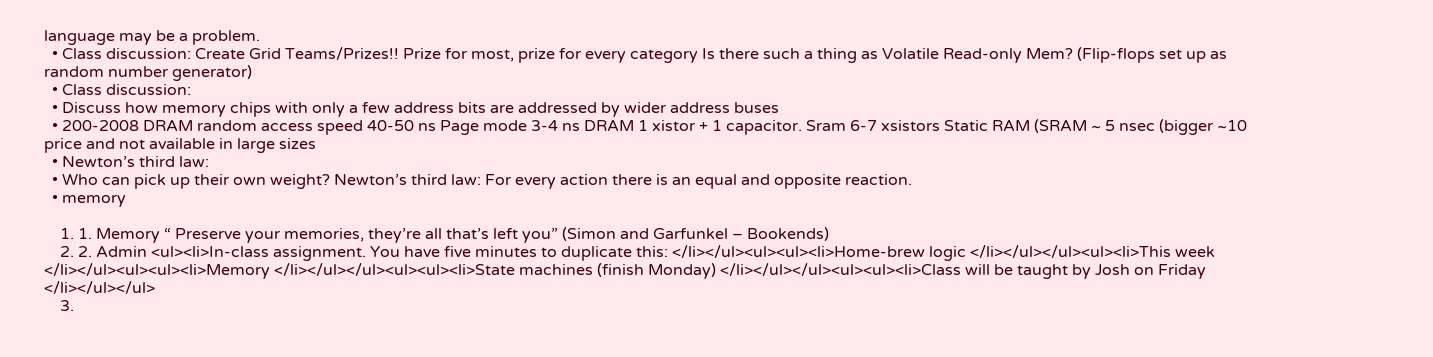language may be a problem.
  • Class discussion: Create Grid Teams/Prizes!! Prize for most, prize for every category Is there such a thing as Volatile Read-only Mem? (Flip-flops set up as random number generator)
  • Class discussion:
  • Discuss how memory chips with only a few address bits are addressed by wider address buses
  • 200-2008 DRAM random access speed 40-50 ns Page mode 3-4 ns DRAM 1 xistor + 1 capacitor. Sram 6-7 xsistors Static RAM (SRAM ~ 5 nsec (bigger ~10 price and not available in large sizes
  • Newton’s third law:
  • Who can pick up their own weight? Newton’s third law: For every action there is an equal and opposite reaction.
  • memory

    1. 1. Memory “ Preserve your memories, they’re all that’s left you” (Simon and Garfunkel – Bookends)
    2. 2. Admin <ul><li>In-class assignment. You have five minutes to duplicate this: </li></ul><ul><ul><li>Home-brew logic </li></ul></ul><ul><li>This week </li></ul><ul><ul><li>Memory </li></ul></ul><ul><ul><li>State machines (finish Monday) </li></ul></ul><ul><ul><li>Class will be taught by Josh on Friday </li></ul></ul>
    3.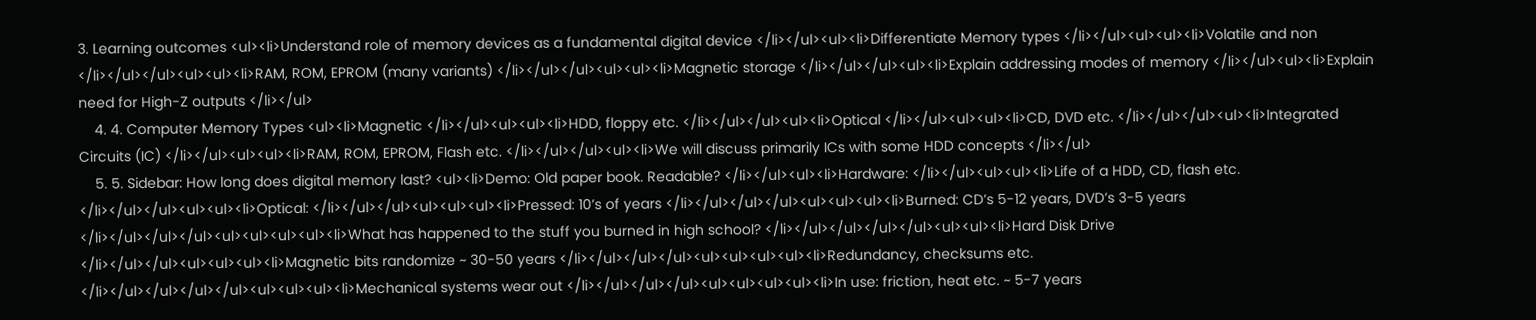3. Learning outcomes <ul><li>Understand role of memory devices as a fundamental digital device </li></ul><ul><li>Differentiate Memory types </li></ul><ul><ul><li>Volatile and non </li></ul></ul><ul><ul><li>RAM, ROM, EPROM (many variants) </li></ul></ul><ul><ul><li>Magnetic storage </li></ul></ul><ul><li>Explain addressing modes of memory </li></ul><ul><li>Explain need for High-Z outputs </li></ul>
    4. 4. Computer Memory Types <ul><li>Magnetic </li></ul><ul><ul><li>HDD, floppy etc. </li></ul></ul><ul><li>Optical </li></ul><ul><ul><li>CD, DVD etc. </li></ul></ul><ul><li>Integrated Circuits (IC) </li></ul><ul><ul><li>RAM, ROM, EPROM, Flash etc. </li></ul></ul><ul><li>We will discuss primarily ICs with some HDD concepts </li></ul>
    5. 5. Sidebar: How long does digital memory last? <ul><li>Demo: Old paper book. Readable? </li></ul><ul><li>Hardware: </li></ul><ul><ul><li>Life of a HDD, CD, flash etc. </li></ul></ul><ul><ul><li>Optical: </li></ul></ul><ul><ul><ul><li>Pressed: 10’s of years </li></ul></ul></ul><ul><ul><ul><li>Burned: CD’s 5-12 years, DVD’s 3-5 years </li></ul></ul></ul><ul><ul><ul><ul><li>What has happened to the stuff you burned in high school? </li></ul></ul></ul></ul><ul><ul><li>Hard Disk Drive </li></ul></ul><ul><ul><ul><li>Magnetic bits randomize ~ 30-50 years </li></ul></ul></ul><ul><ul><ul><ul><li>Redundancy, checksums etc. </li></ul></ul></ul></ul><ul><ul><ul><li>Mechanical systems wear out </li></ul></ul></ul><ul><ul><ul><ul><li>In use: friction, heat etc. ~ 5-7 years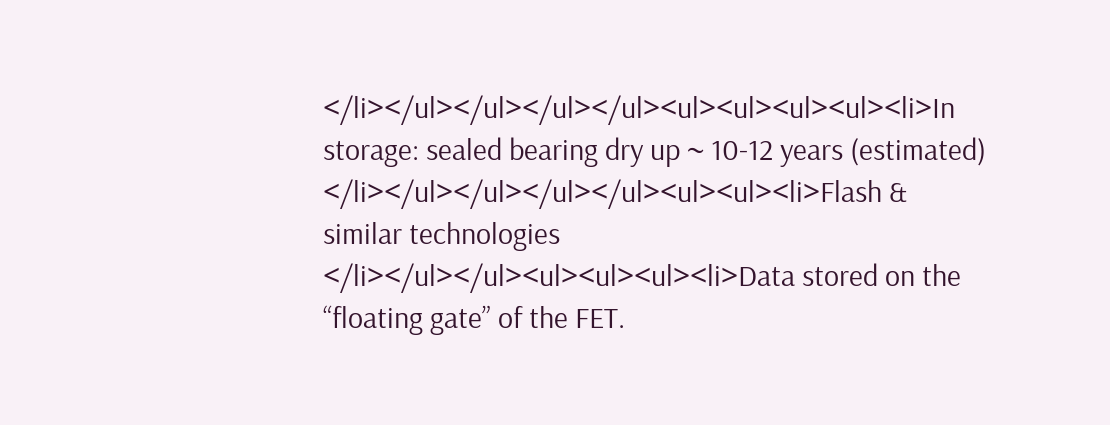</li></ul></ul></ul></ul><ul><ul><ul><ul><li>In storage: sealed bearing dry up ~ 10-12 years (estimated) </li></ul></ul></ul></ul><ul><ul><li>Flash & similar technologies </li></ul></ul><ul><ul><ul><li>Data stored on the “floating gate” of the FET.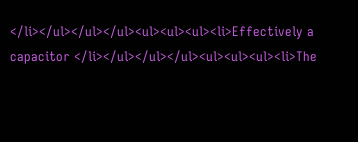</li></ul></ul></ul><ul><ul><ul><li>Effectively a capacitor </li></ul></ul></ul><ul><ul><ul><li>The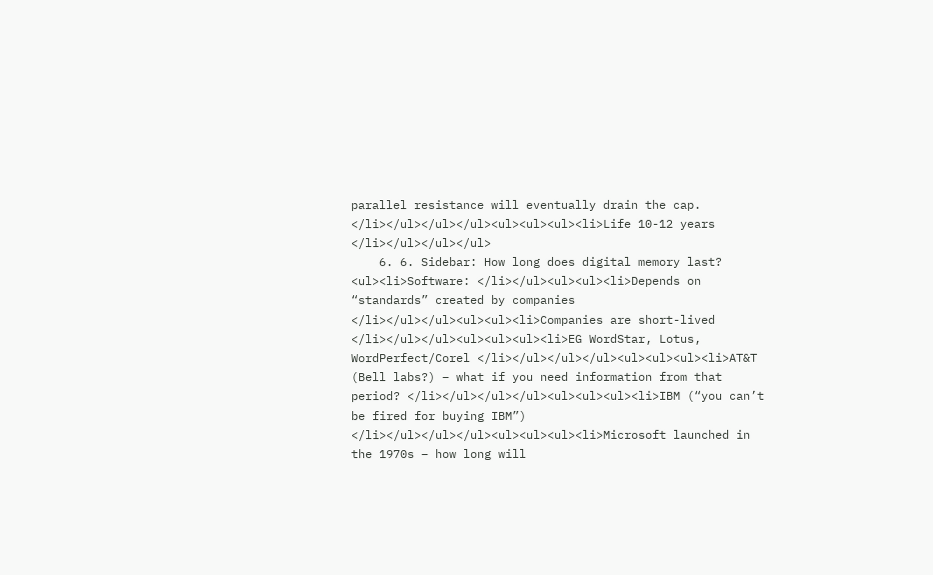parallel resistance will eventually drain the cap. </li></ul></ul></ul><ul><ul><ul><li>Life 10-12 years </li></ul></ul></ul>
    6. 6. Sidebar: How long does digital memory last? <ul><li>Software: </li></ul><ul><ul><li>Depends on “standards” created by companies </li></ul></ul><ul><ul><li>Companies are short-lived </li></ul></ul><ul><ul><ul><li>EG WordStar, Lotus, WordPerfect/Corel </li></ul></ul></ul><ul><ul><ul><li>AT&T (Bell labs?) – what if you need information from that period? </li></ul></ul></ul><ul><ul><ul><li>IBM (“you can’t be fired for buying IBM”) </li></ul></ul></ul><ul><ul><ul><li>Microsoft launched in the 1970s – how long will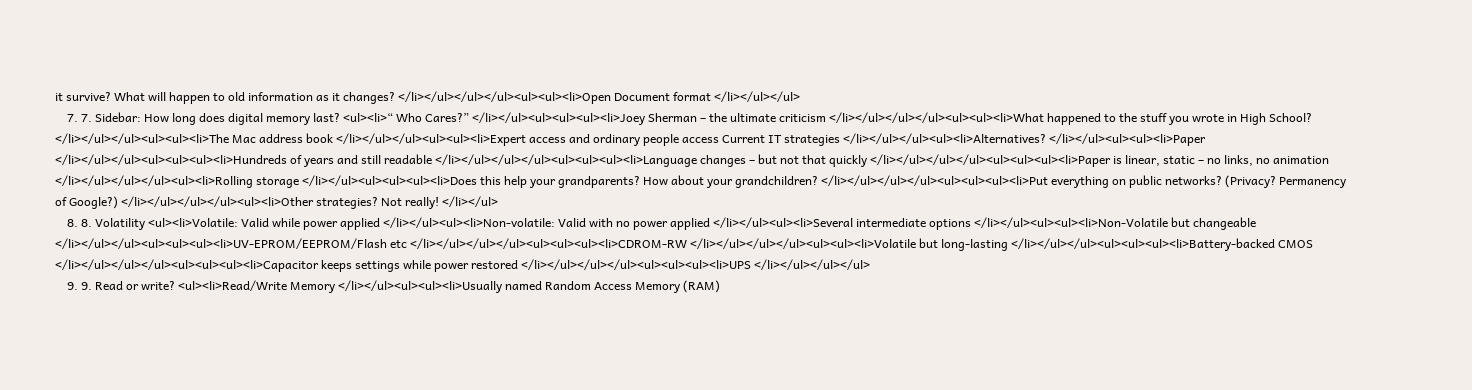it survive? What will happen to old information as it changes? </li></ul></ul></ul><ul><ul><li>Open Document format </li></ul></ul>
    7. 7. Sidebar: How long does digital memory last? <ul><li>“ Who Cares?” </li></ul><ul><ul><ul><li>Joey Sherman – the ultimate criticism </li></ul></ul></ul><ul><ul><li>What happened to the stuff you wrote in High School? </li></ul></ul><ul><ul><li>The Mac address book </li></ul></ul><ul><ul><li>Expert access and ordinary people access Current IT strategies </li></ul></ul><ul><li>Alternatives? </li></ul><ul><ul><li>Paper </li></ul></ul><ul><ul><ul><li>Hundreds of years and still readable </li></ul></ul></ul><ul><ul><ul><li>Language changes – but not that quickly </li></ul></ul></ul><ul><ul><ul><li>Paper is linear, static – no links, no animation </li></ul></ul></ul><ul><li>Rolling storage </li></ul><ul><ul><ul><li>Does this help your grandparents? How about your grandchildren? </li></ul></ul></ul><ul><ul><ul><li>Put everything on public networks? (Privacy? Permanency of Google?) </li></ul></ul></ul><ul><li>Other strategies? Not really! </li></ul>
    8. 8. Volatility <ul><li>Volatile: Valid while power applied </li></ul><ul><li>Non-volatile: Valid with no power applied </li></ul><ul><li>Several intermediate options </li></ul><ul><ul><li>Non-Volatile but changeable </li></ul></ul><ul><ul><ul><li>UV-EPROM/EEPROM/Flash etc </li></ul></ul></ul><ul><ul><ul><li>CDROM-RW </li></ul></ul></ul><ul><ul><li>Volatile but long-lasting </li></ul></ul><ul><ul><ul><li>Battery-backed CMOS </li></ul></ul></ul><ul><ul><ul><li>Capacitor keeps settings while power restored </li></ul></ul></ul><ul><ul><ul><li>UPS </li></ul></ul></ul>
    9. 9. Read or write? <ul><li>Read/Write Memory </li></ul><ul><ul><li>Usually named Random Access Memory (RAM)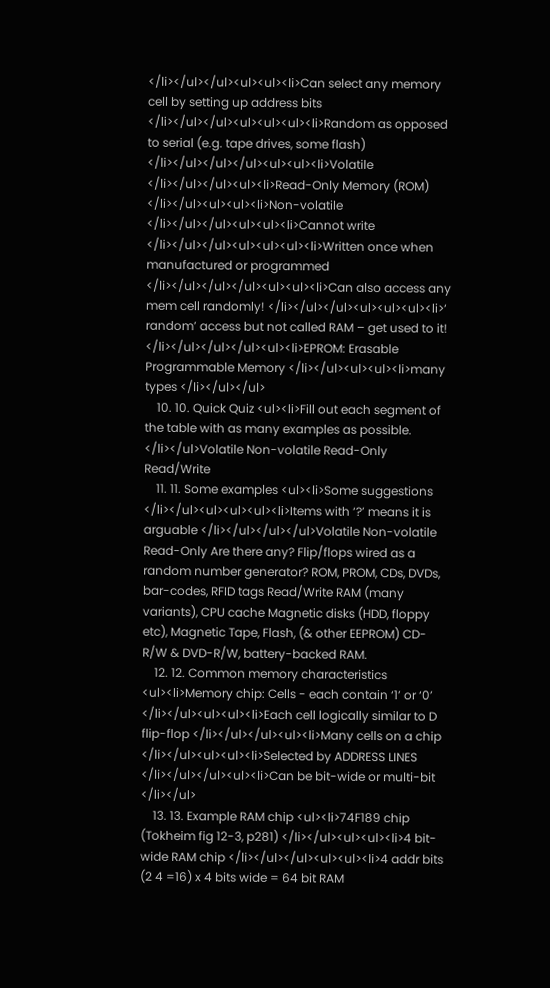</li></ul></ul><ul><ul><li>Can select any memory cell by setting up address bits </li></ul></ul><ul><ul><ul><li>Random as opposed to serial (e.g. tape drives, some flash) </li></ul></ul></ul><ul><ul><li>Volatile </li></ul></ul><ul><li>Read-Only Memory (ROM) </li></ul><ul><ul><li>Non-volatile </li></ul></ul><ul><ul><li>Cannot write </li></ul></ul><ul><ul><ul><li>Written once when manufactured or programmed </li></ul></ul></ul><ul><ul><li>Can also access any mem cell randomly! </li></ul></ul><ul><ul><ul><li>‘ random’ access but not called RAM – get used to it! </li></ul></ul></ul><ul><li>EPROM: Erasable Programmable Memory </li></ul><ul><ul><li>many types </li></ul></ul>
    10. 10. Quick Quiz <ul><li>Fill out each segment of the table with as many examples as possible. </li></ul>Volatile Non-volatile Read-Only Read/Write
    11. 11. Some examples <ul><li>Some suggestions </li></ul><ul><ul><ul><li>Items with ‘?’ means it is arguable </li></ul></ul></ul>Volatile Non-volatile Read-Only Are there any? Flip/flops wired as a random number generator? ROM, PROM, CDs, DVDs, bar-codes, RFID tags Read/Write RAM (many variants), CPU cache Magnetic disks (HDD, floppy etc), Magnetic Tape, Flash, (& other EEPROM) CD-R/W & DVD-R/W, battery-backed RAM.
    12. 12. Common memory characteristics <ul><li>Memory chip: Cells - each contain ‘1’ or ‘0’ </li></ul><ul><ul><li>Each cell logically similar to D flip-flop </li></ul></ul><ul><li>Many cells on a chip </li></ul><ul><ul><li>Selected by ADDRESS LINES </li></ul></ul><ul><li>Can be bit-wide or multi-bit </li></ul>
    13. 13. Example RAM chip <ul><li>74F189 chip (Tokheim fig 12-3, p281) </li></ul><ul><ul><li>4 bit-wide RAM chip </li></ul></ul><ul><ul><li>4 addr bits (2 4 =16) x 4 bits wide = 64 bit RAM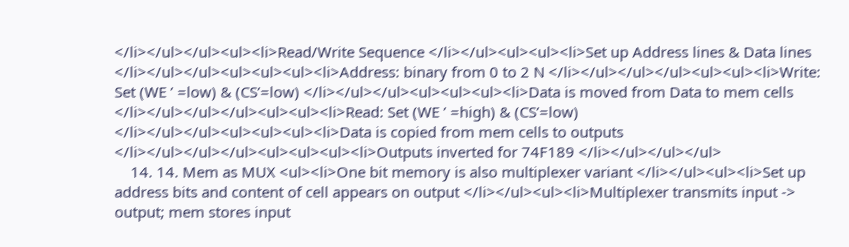</li></ul></ul><ul><li>Read/Write Sequence </li></ul><ul><ul><li>Set up Address lines & Data lines </li></ul></ul><ul><ul><ul><li>Address: binary from 0 to 2 N </li></ul></ul></ul><ul><ul><li>Write: Set (WE ’ =low) & (CS’=low) </li></ul></ul><ul><ul><ul><li>Data is moved from Data to mem cells </li></ul></ul></ul><ul><ul><li>Read: Set (WE ’ =high) & (CS’=low) </li></ul></ul><ul><ul><ul><li>Data is copied from mem cells to outputs </li></ul></ul></ul><ul><ul><ul><li>Outputs inverted for 74F189 </li></ul></ul></ul>
    14. 14. Mem as MUX <ul><li>One bit memory is also multiplexer variant </li></ul><ul><li>Set up address bits and content of cell appears on output </li></ul><ul><li>Multiplexer transmits input -> output; mem stores input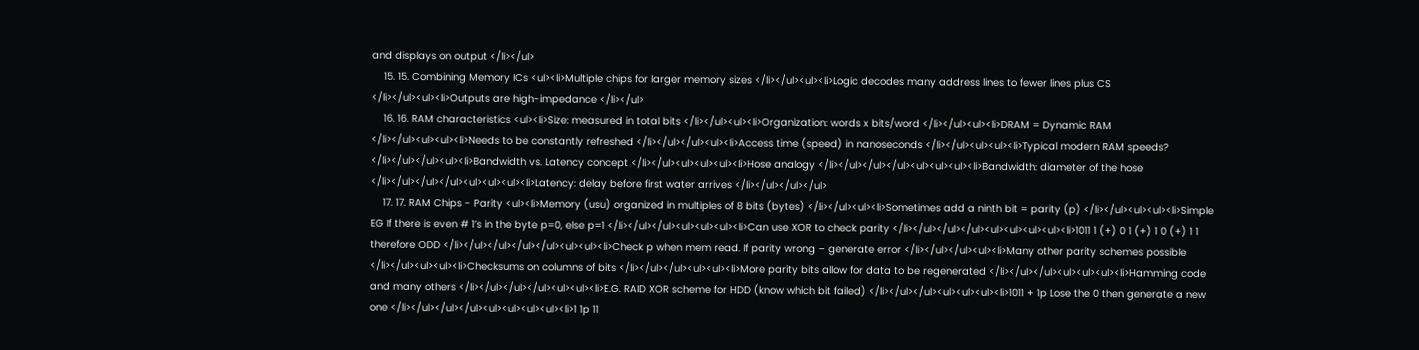and displays on output </li></ul>
    15. 15. Combining Memory ICs <ul><li>Multiple chips for larger memory sizes </li></ul><ul><li>Logic decodes many address lines to fewer lines plus CS </li></ul><ul><li>Outputs are high-impedance </li></ul>
    16. 16. RAM characteristics <ul><li>Size: measured in total bits </li></ul><ul><li>Organization: words x bits/word </li></ul><ul><li>DRAM = Dynamic RAM </li></ul><ul><ul><li>Needs to be constantly refreshed </li></ul></ul><ul><li>Access time (speed) in nanoseconds </li></ul><ul><ul><li>Typical modern RAM speeds? </li></ul></ul><ul><li>Bandwidth vs. Latency concept </li></ul><ul><ul><ul><li>Hose analogy </li></ul></ul></ul><ul><ul><ul><li>Bandwidth: diameter of the hose </li></ul></ul></ul><ul><ul><ul><li>Latency: delay before first water arrives </li></ul></ul></ul>
    17. 17. RAM Chips - Parity <ul><li>Memory (usu) organized in multiples of 8 bits (bytes) </li></ul><ul><li>Sometimes add a ninth bit = parity (p) </li></ul><ul><ul><li>Simple EG If there is even # 1’s in the byte p=0, else p=1 </li></ul></ul><ul><ul><ul><li>Can use XOR to check parity </li></ul></ul></ul><ul><ul><ul><ul><li>1011 1 (+) 0 1 (+) 1 0 (+) 1 1 therefore ODD </li></ul></ul></ul></ul><ul><ul><li>Check p when mem read. If parity wrong – generate error </li></ul></ul><ul><li>Many other parity schemes possible </li></ul><ul><ul><li>Checksums on columns of bits </li></ul></ul><ul><ul><li>More parity bits allow for data to be regenerated </li></ul></ul><ul><ul><ul><li>Hamming code and many others </li></ul></ul></ul><ul><ul><li>E.G. RAID XOR scheme for HDD (know which bit failed) </li></ul></ul><ul><ul><ul><li>1011 + 1p Lose the 0 then generate a new one </li></ul></ul></ul><ul><ul><ul><ul><li>1 1p 11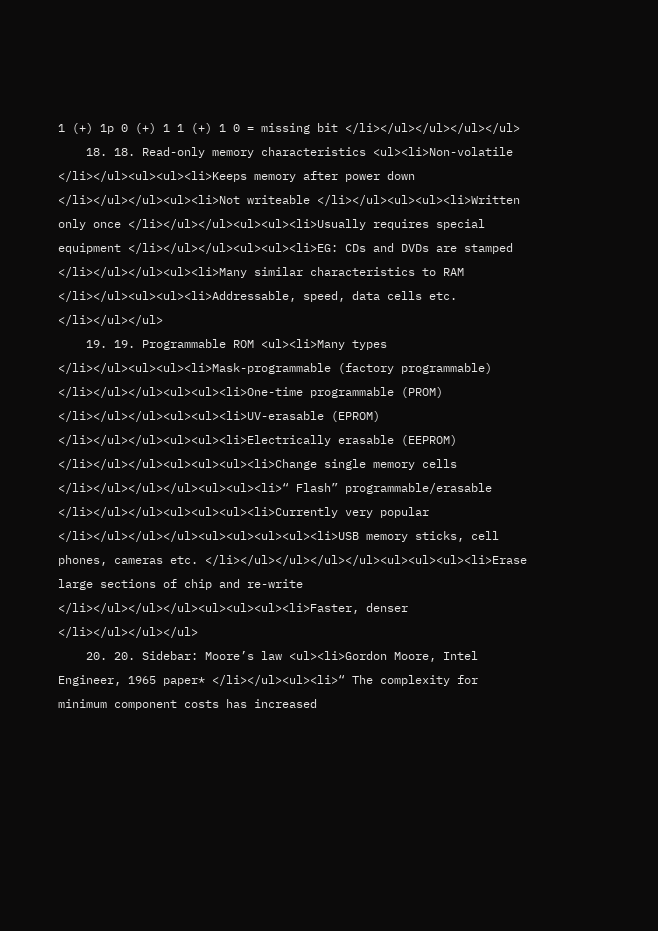1 (+) 1p 0 (+) 1 1 (+) 1 0 = missing bit </li></ul></ul></ul></ul>
    18. 18. Read-only memory characteristics <ul><li>Non-volatile </li></ul><ul><ul><li>Keeps memory after power down </li></ul></ul><ul><li>Not writeable </li></ul><ul><ul><li>Written only once </li></ul></ul><ul><ul><li>Usually requires special equipment </li></ul></ul><ul><ul><li>EG: CDs and DVDs are stamped </li></ul></ul><ul><li>Many similar characteristics to RAM </li></ul><ul><ul><li>Addressable, speed, data cells etc. </li></ul></ul>
    19. 19. Programmable ROM <ul><li>Many types </li></ul><ul><ul><li>Mask-programmable (factory programmable) </li></ul></ul><ul><ul><li>One-time programmable (PROM) </li></ul></ul><ul><ul><li>UV-erasable (EPROM) </li></ul></ul><ul><ul><li>Electrically erasable (EEPROM) </li></ul></ul><ul><ul><ul><li>Change single memory cells </li></ul></ul></ul><ul><ul><li>“ Flash” programmable/erasable </li></ul></ul><ul><ul><ul><li>Currently very popular </li></ul></ul></ul><ul><ul><ul><ul><li>USB memory sticks, cell phones, cameras etc. </li></ul></ul></ul></ul><ul><ul><ul><li>Erase large sections of chip and re-write </li></ul></ul></ul><ul><ul><ul><li>Faster, denser </li></ul></ul></ul>
    20. 20. Sidebar: Moore’s law <ul><li>Gordon Moore, Intel Engineer, 1965 paper* </li></ul><ul><li>“ The complexity for minimum component costs has increased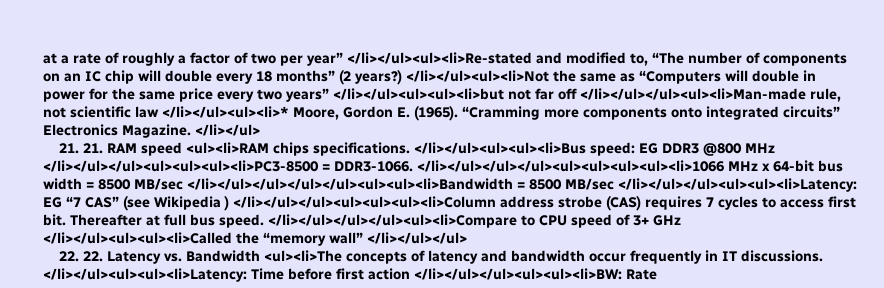at a rate of roughly a factor of two per year” </li></ul><ul><li>Re-stated and modified to, “The number of components on an IC chip will double every 18 months” (2 years?) </li></ul><ul><li>Not the same as “Computers will double in power for the same price every two years” </li></ul><ul><ul><li>but not far off </li></ul></ul><ul><li>Man-made rule, not scientific law </li></ul><ul><li>* Moore, Gordon E. (1965). “Cramming more components onto integrated circuits” Electronics Magazine. </li></ul>
    21. 21. RAM speed <ul><li>RAM chips specifications. </li></ul><ul><ul><li>Bus speed: EG DDR3 @800 MHz </li></ul></ul><ul><ul><ul><li>PC3-8500 = DDR3-1066. </li></ul></ul></ul><ul><ul><ul><ul><li>1066 MHz x 64-bit bus width = 8500 MB/sec </li></ul></ul></ul></ul><ul><ul><li>Bandwidth = 8500 MB/sec </li></ul></ul><ul><ul><li>Latency: EG “7 CAS” (see Wikipedia ) </li></ul></ul><ul><ul><ul><li>Column address strobe (CAS) requires 7 cycles to access first bit. Thereafter at full bus speed. </li></ul></ul></ul><ul><li>Compare to CPU speed of 3+ GHz </li></ul><ul><ul><li>Called the “memory wall” </li></ul></ul>
    22. 22. Latency vs. Bandwidth <ul><li>The concepts of latency and bandwidth occur frequently in IT discussions. </li></ul><ul><ul><li>Latency: Time before first action </li></ul></ul><ul><ul><li>BW: Rate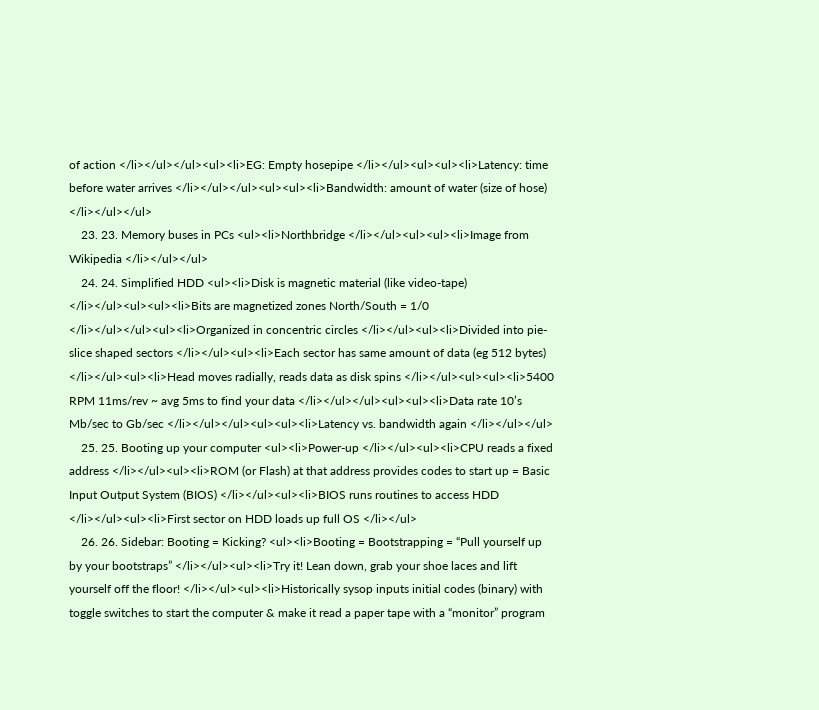of action </li></ul></ul><ul><li>EG: Empty hosepipe </li></ul><ul><ul><li>Latency: time before water arrives </li></ul></ul><ul><ul><li>Bandwidth: amount of water (size of hose) </li></ul></ul>
    23. 23. Memory buses in PCs <ul><li>Northbridge </li></ul><ul><ul><li>Image from Wikipedia </li></ul></ul>
    24. 24. Simplified HDD <ul><li>Disk is magnetic material (like video-tape) </li></ul><ul><ul><li>Bits are magnetized zones North/South = 1/0 </li></ul></ul><ul><li>Organized in concentric circles </li></ul><ul><li>Divided into pie-slice shaped sectors </li></ul><ul><li>Each sector has same amount of data (eg 512 bytes) </li></ul><ul><li>Head moves radially, reads data as disk spins </li></ul><ul><ul><li>5400 RPM 11ms/rev ~ avg 5ms to find your data </li></ul></ul><ul><ul><li>Data rate 10’s Mb/sec to Gb/sec </li></ul></ul><ul><ul><li>Latency vs. bandwidth again </li></ul></ul>
    25. 25. Booting up your computer <ul><li>Power-up </li></ul><ul><li>CPU reads a fixed address </li></ul><ul><li>ROM (or Flash) at that address provides codes to start up = Basic Input Output System (BIOS) </li></ul><ul><li>BIOS runs routines to access HDD </li></ul><ul><li>First sector on HDD loads up full OS </li></ul>
    26. 26. Sidebar: Booting = Kicking? <ul><li>Booting = Bootstrapping = “Pull yourself up by your bootstraps” </li></ul><ul><li>Try it! Lean down, grab your shoe laces and lift yourself off the floor! </li></ul><ul><li>Historically sysop inputs initial codes (binary) with toggle switches to start the computer & make it read a paper tape with a “monitor” program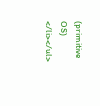(primitive OS) </li></ul>